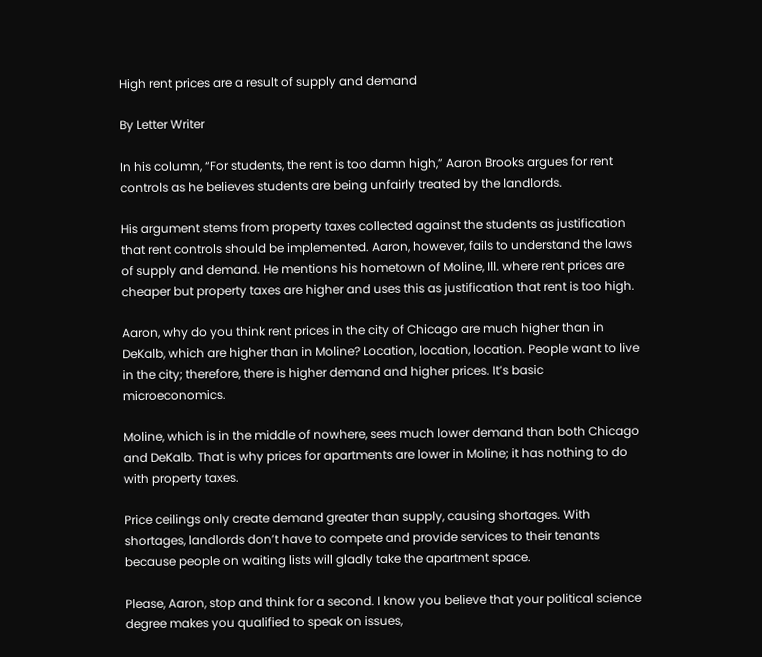High rent prices are a result of supply and demand

By Letter Writer

In his column, “For students, the rent is too damn high,” Aaron Brooks argues for rent controls as he believes students are being unfairly treated by the landlords.

His argument stems from property taxes collected against the students as justification that rent controls should be implemented. Aaron, however, fails to understand the laws of supply and demand. He mentions his hometown of Moline, Ill. where rent prices are cheaper but property taxes are higher and uses this as justification that rent is too high.

Aaron, why do you think rent prices in the city of Chicago are much higher than in DeKalb, which are higher than in Moline? Location, location, location. People want to live in the city; therefore, there is higher demand and higher prices. It’s basic microeconomics.

Moline, which is in the middle of nowhere, sees much lower demand than both Chicago and DeKalb. That is why prices for apartments are lower in Moline; it has nothing to do with property taxes.

Price ceilings only create demand greater than supply, causing shortages. With shortages, landlords don’t have to compete and provide services to their tenants because people on waiting lists will gladly take the apartment space.

Please, Aaron, stop and think for a second. I know you believe that your political science degree makes you qualified to speak on issues,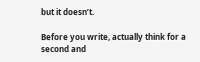but it doesn’t.

Before you write, actually think for a second and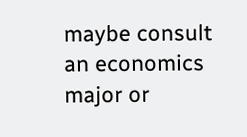maybe consult an economics major or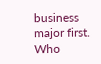business major first. Who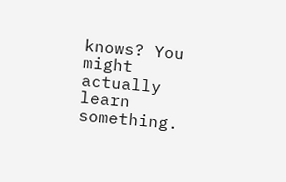knows? You might actually learn something.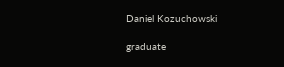Daniel Kozuchowski

graduate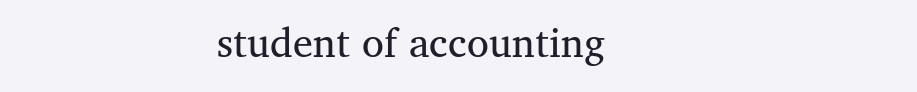student of accounting